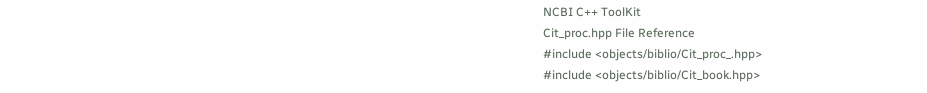NCBI C++ ToolKit
Cit_proc.hpp File Reference
#include <objects/biblio/Cit_proc_.hpp>
#include <objects/biblio/Cit_book.hpp>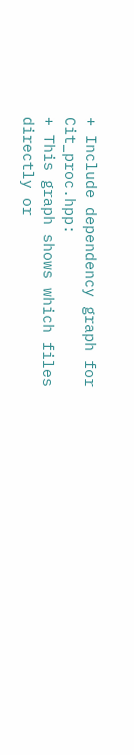+ Include dependency graph for Cit_proc.hpp:
+ This graph shows which files directly or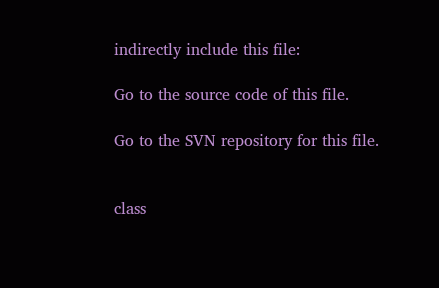indirectly include this file:

Go to the source code of this file.

Go to the SVN repository for this file.


class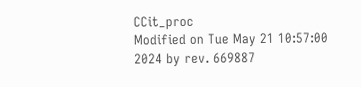CCit_proc
Modified on Tue May 21 10:57:00 2024 by rev. 669887